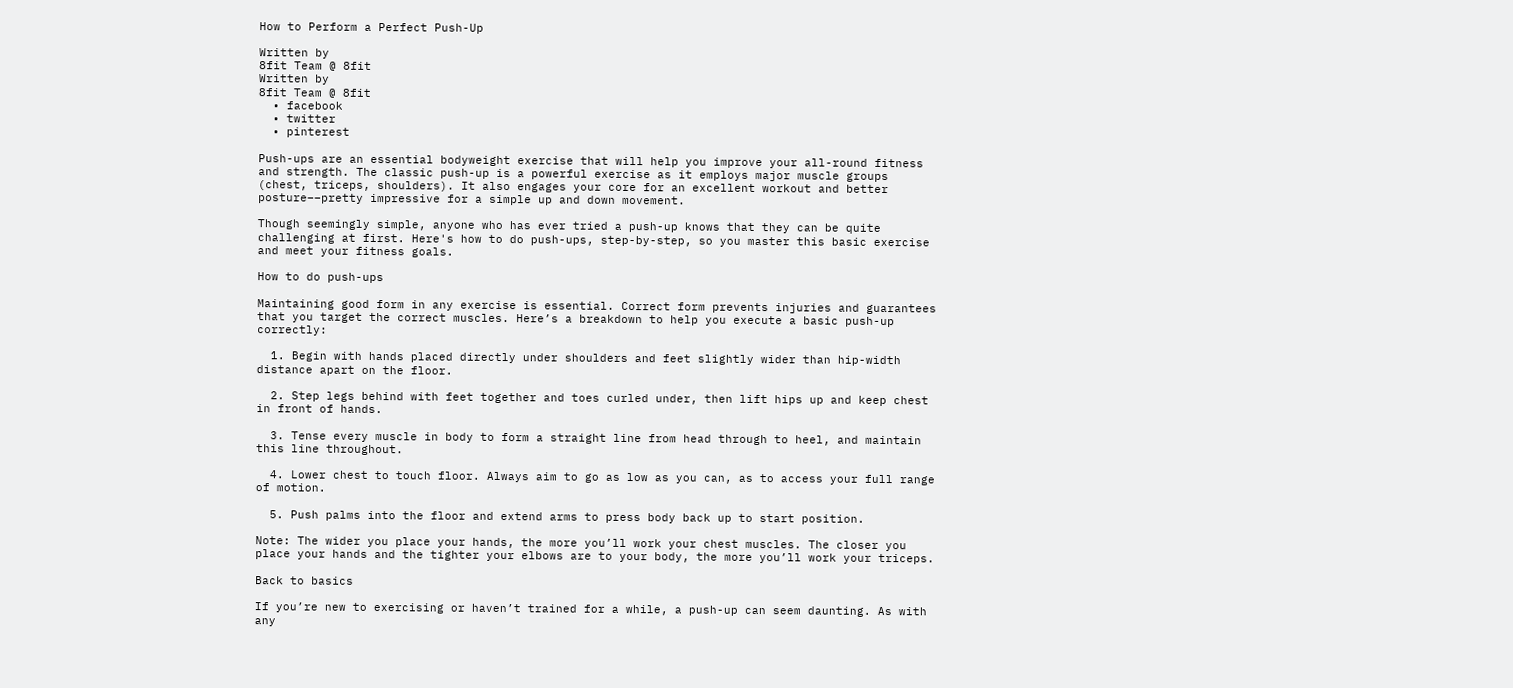How to Perform a Perfect Push-Up

Written by
8fit Team @ 8fit
Written by
8fit Team @ 8fit
  • facebook
  • twitter
  • pinterest

Push-ups are an essential bodyweight exercise that will help you improve your all-round fitness and strength. The classic push-up is a powerful exercise as it employs major muscle groups (chest, triceps, shoulders). It also engages your core for an excellent workout and better posture––pretty impressive for a simple up and down movement.

Though seemingly simple, anyone who has ever tried a push-up knows that they can be quite challenging at first. Here's how to do push-ups, step-by-step, so you master this basic exercise and meet your fitness goals.

How to do push-ups

Maintaining good form in any exercise is essential. Correct form prevents injuries and guarantees that you target the correct muscles. Here’s a breakdown to help you execute a basic push-up correctly:

  1. Begin with hands placed directly under shoulders and feet slightly wider than hip-width distance apart on the floor.

  2. Step legs behind with feet together and toes curled under, then lift hips up and keep chest in front of hands.

  3. Tense every muscle in body to form a straight line from head through to heel, and maintain this line throughout.

  4. Lower chest to touch floor. Always aim to go as low as you can, as to access your full range of motion.

  5. Push palms into the floor and extend arms to press body back up to start position.

Note: The wider you place your hands, the more you’ll work your chest muscles. The closer you place your hands and the tighter your elbows are to your body, the more you’ll work your triceps.

Back to basics

If you’re new to exercising or haven’t trained for a while, a push-up can seem daunting. As with any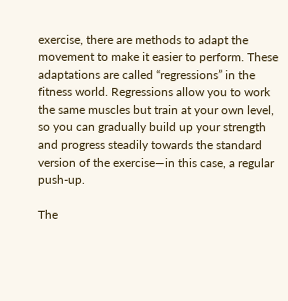exercise, there are methods to adapt the movement to make it easier to perform. These adaptations are called “regressions” in the fitness world. Regressions allow you to work the same muscles but train at your own level, so you can gradually build up your strength and progress steadily towards the standard version of the exercise—in this case, a regular push-up.

The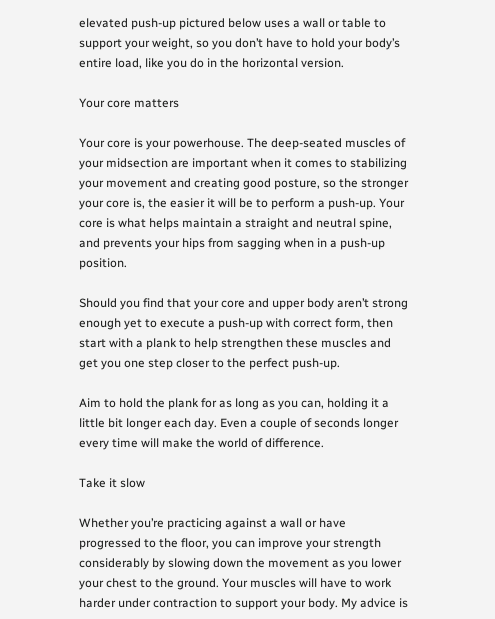elevated push-up pictured below uses a wall or table to support your weight, so you don’t have to hold your body’s entire load, like you do in the horizontal version.

Your core matters

Your core is your powerhouse. The deep-seated muscles of your midsection are important when it comes to stabilizing your movement and creating good posture, so the stronger your core is, the easier it will be to perform a push-up. Your core is what helps maintain a straight and neutral spine, and prevents your hips from sagging when in a push-up position.

Should you find that your core and upper body aren’t strong enough yet to execute a push-up with correct form, then start with a plank to help strengthen these muscles and get you one step closer to the perfect push-up.

Aim to hold the plank for as long as you can, holding it a little bit longer each day. Even a couple of seconds longer every time will make the world of difference.

Take it slow

Whether you’re practicing against a wall or have progressed to the floor, you can improve your strength considerably by slowing down the movement as you lower your chest to the ground. Your muscles will have to work harder under contraction to support your body. My advice is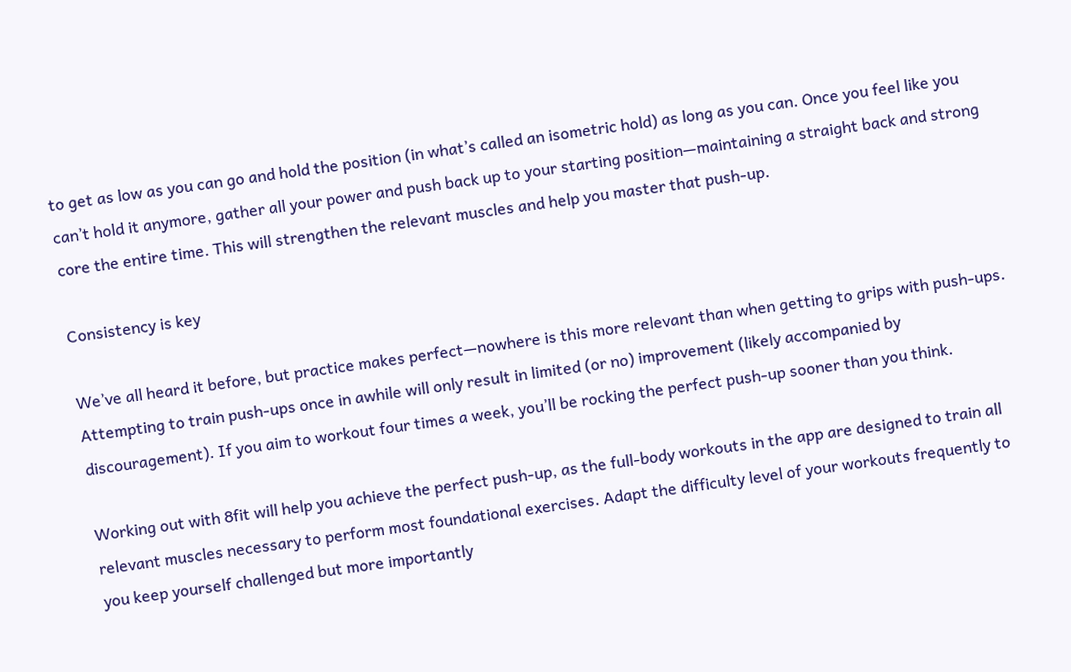to get as low as you can go and hold the position (in what’s called an isometric hold) as long as you can. Once you feel like you can’t hold it anymore, gather all your power and push back up to your starting position—maintaining a straight back and strong core the entire time. This will strengthen the relevant muscles and help you master that push-up.

Consistency is key

We’ve all heard it before, but practice makes perfect—nowhere is this more relevant than when getting to grips with push-ups. Attempting to train push-ups once in awhile will only result in limited (or no) improvement (likely accompanied by discouragement). If you aim to workout four times a week, you’ll be rocking the perfect push-up sooner than you think.

Working out with 8fit will help you achieve the perfect push-up, as the full-body workouts in the app are designed to train all relevant muscles necessary to perform most foundational exercises. Adapt the difficulty level of your workouts frequently to you keep yourself challenged but more importantly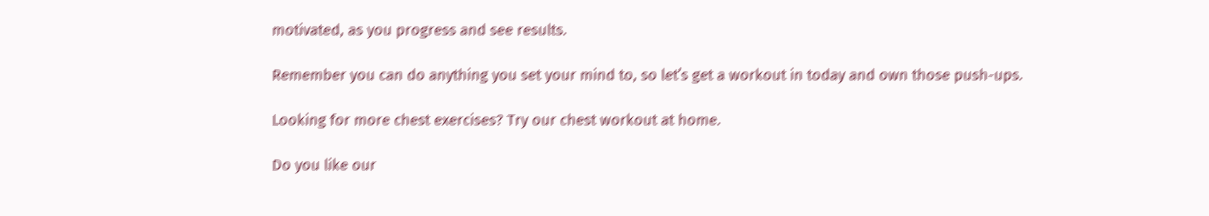motivated, as you progress and see results.

Remember you can do anything you set your mind to, so let’s get a workout in today and own those push-ups.

Looking for more chest exercises? Try our chest workout at home.

Do you like our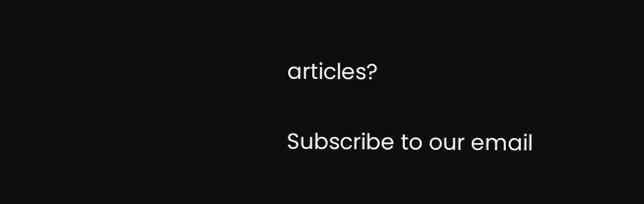articles?

Subscribe to our email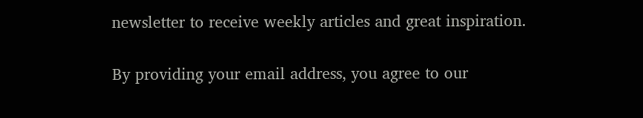newsletter to receive weekly articles and great inspiration.

By providing your email address, you agree to our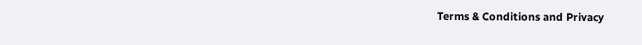Terms & Conditions and Privacy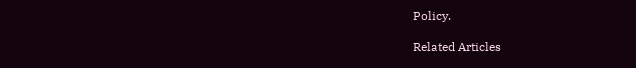Policy.

Related Articles